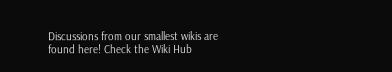Discussions from our smallest wikis are found here! Check the Wiki Hub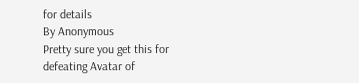for details
By Anonymous
Pretty sure you get this for defeating Avatar of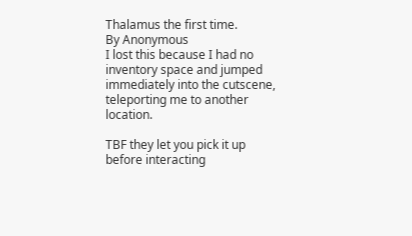Thalamus the first time.
By Anonymous
I lost this because I had no inventory space and jumped immediately into the cutscene, teleporting me to another location.

TBF they let you pick it up before interacting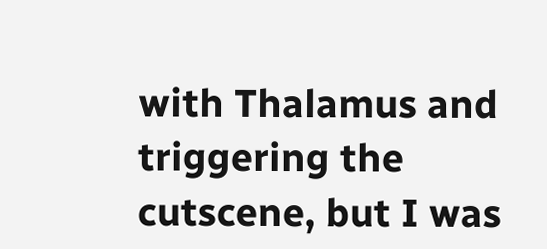with Thalamus and triggering the cutscene, but I was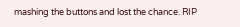mashing the buttons and lost the chance. RIP